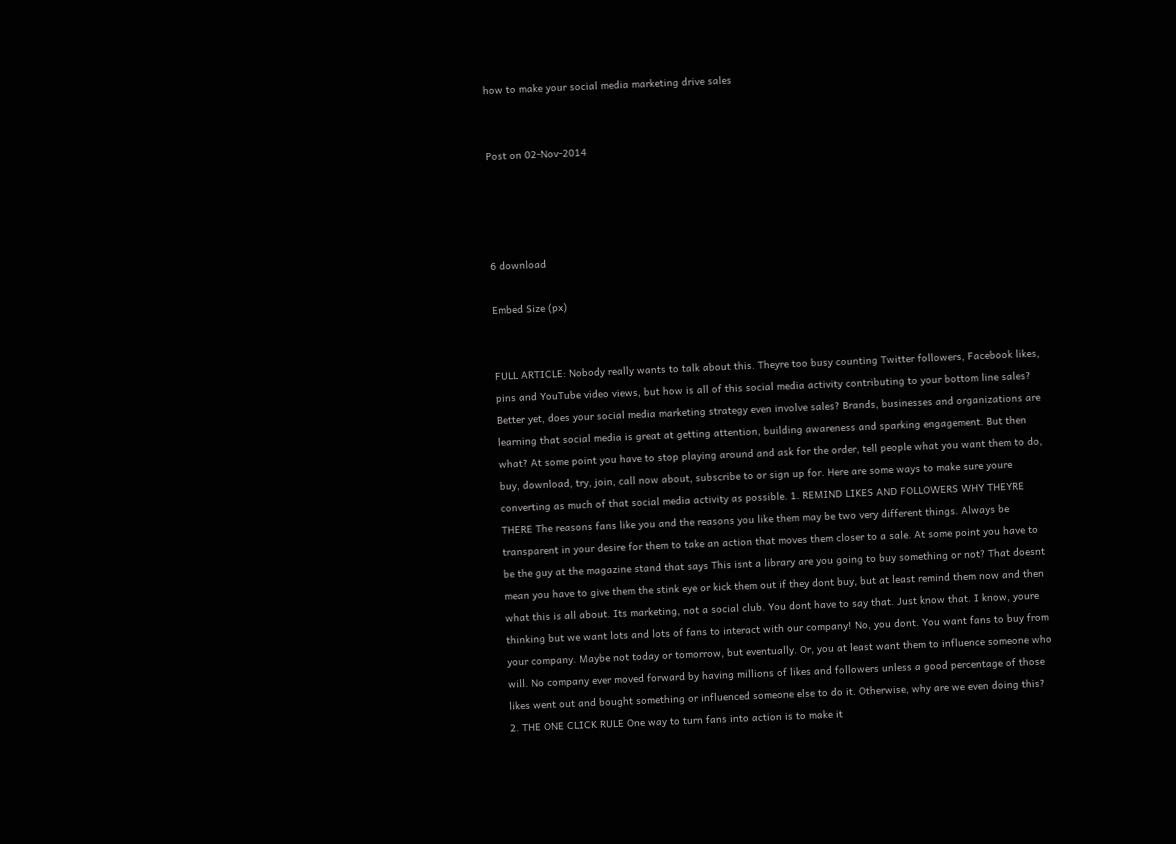how to make your social media marketing drive sales


Post on 02-Nov-2014




6 download

Embed Size (px)


FULL ARTICLE: Nobody really wants to talk about this. Theyre too busy counting Twitter followers, Facebook likes, pins and YouTube video views, but how is all of this social media activity contributing to your bottom line sales? Better yet, does your social media marketing strategy even involve sales? Brands, businesses and organizations are learning that social media is great at getting attention, building awareness and sparking engagement. But then what? At some point you have to stop playing around and ask for the order, tell people what you want them to do, buy, download, try, join, call now about, subscribe to or sign up for. Here are some ways to make sure youre converting as much of that social media activity as possible. 1. REMIND LIKES AND FOLLOWERS WHY THEYRE THERE The reasons fans like you and the reasons you like them may be two very different things. Always be transparent in your desire for them to take an action that moves them closer to a sale. At some point you have to be the guy at the magazine stand that says This isnt a library are you going to buy something or not? That doesnt mean you have to give them the stink eye or kick them out if they dont buy, but at least remind them now and then what this is all about. Its marketing, not a social club. You dont have to say that. Just know that. I know, youre thinking but we want lots and lots of fans to interact with our company! No, you dont. You want fans to buy from your company. Maybe not today or tomorrow, but eventually. Or, you at least want them to influence someone who will. No company ever moved forward by having millions of likes and followers unless a good percentage of those likes went out and bought something or influenced someone else to do it. Otherwise, why are we even doing this? 2. THE ONE CLICK RULE One way to turn fans into action is to make it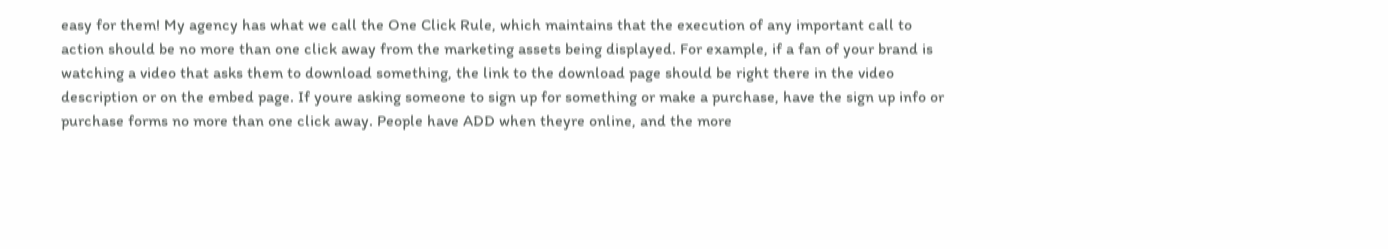easy for them! My agency has what we call the One Click Rule, which maintains that the execution of any important call to action should be no more than one click away from the marketing assets being displayed. For example, if a fan of your brand is watching a video that asks them to download something, the link to the download page should be right there in the video description or on the embed page. If youre asking someone to sign up for something or make a purchase, have the sign up info or purchase forms no more than one click away. People have ADD when theyre online, and the more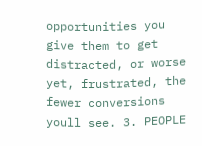opportunities you give them to get distracted, or worse yet, frustrated, the fewer conversions youll see. 3. PEOPLE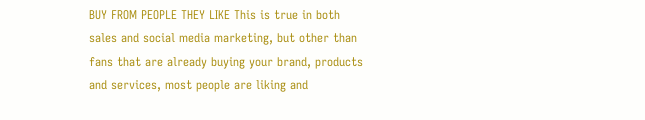BUY FROM PEOPLE THEY LIKE This is true in both sales and social media marketing, but other than fans that are already buying your brand, products and services, most people are liking and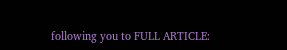following you to FULL ARTICLE: